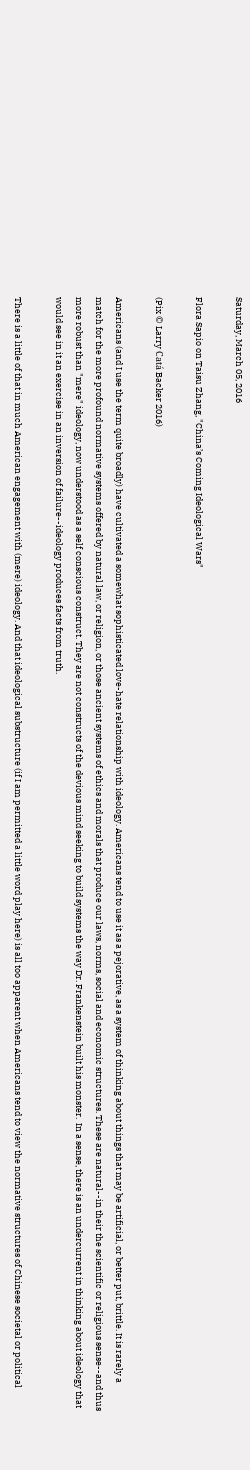Saturday, March 05, 2016

Flora Sapio on Taisu Zhang, "China’s Coming Ideological Wars"

(Pix © Larry Catá Backer 2016)

Americans (and I use the term quite broadly) have cultivated a somewhat sophisticated love-hate relationship with ideology. Americans tend to use it as a pejorative, as a system of thinking about things that may be artificial, or better put, brittle. It is rarely a match for the more profound normative systems offered by natural law, or religion, or those ancient systems of ethics and morals that produce our laws, norms, social and economic structures. These are natural--in their the scientific or religious sense--and thus more robust than "mere" ideology, now understood as a self conscious construct. They are not constructs of the devious mind seeking to build systems the way Dr. Frankenstein built his monster.  In a sense, there is an undercurrent in thinking about ideology that would see in it an exercise in an inversion of failure--ideology produces facts from truth.

There is a little of that in much American engagement with (mere) ideology. And that ideological substructure (if I am permitted a little word play here) is all too apparent when Americans tend to view the normative structures of Chinese societal or political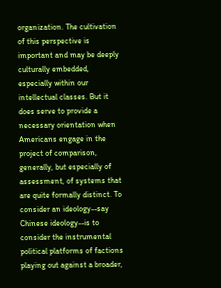organization. The cultivation of this perspective is important and may be deeply culturally embedded, especially within our intellectual classes. But it does serve to provide a necessary orientation when Americans engage in the project of comparison, generally, but especially of assessment, of systems that are quite formally distinct. To consider an ideology--say Chinese ideology--is to consider the instrumental political platforms of factions playing out against a broader,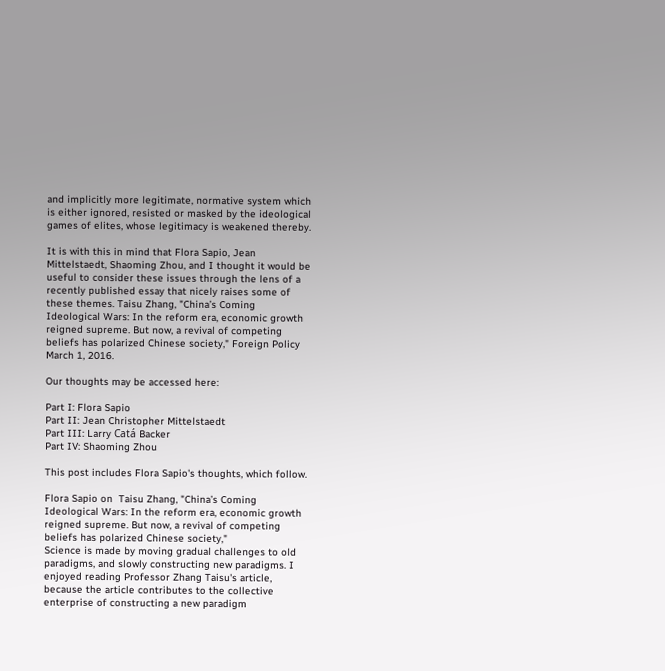and implicitly more legitimate, normative system which is either ignored, resisted or masked by the ideological games of elites, whose legitimacy is weakened thereby.

It is with this in mind that Flora Sapio, Jean Mittelstaedt, Shaoming Zhou, and I thought it would be useful to consider these issues through the lens of a recently published essay that nicely raises some of these themes. Taisu Zhang, "China’s Coming Ideological Wars: In the reform era, economic growth reigned supreme. But now, a revival of competing beliefs has polarized Chinese society," Foreign Policy March 1, 2016.

Our thoughts may be accessed here:

Part I: Flora Sapio
Part II: Jean Christopher Mittelstaedt
Part III: Larry Catá Backer
Part IV: Shaoming Zhou

This post includes Flora Sapio's thoughts, which follow.

Flora Sapio on  Taisu Zhang, "China’s Coming Ideological Wars: In the reform era, economic growth reigned supreme. But now, a revival of competing beliefs has polarized Chinese society,"
Science is made by moving gradual challenges to old paradigms, and slowly constructing new paradigms. I enjoyed reading Professor Zhang Taisu's article, because the article contributes to the collective enterprise of constructing a new paradigm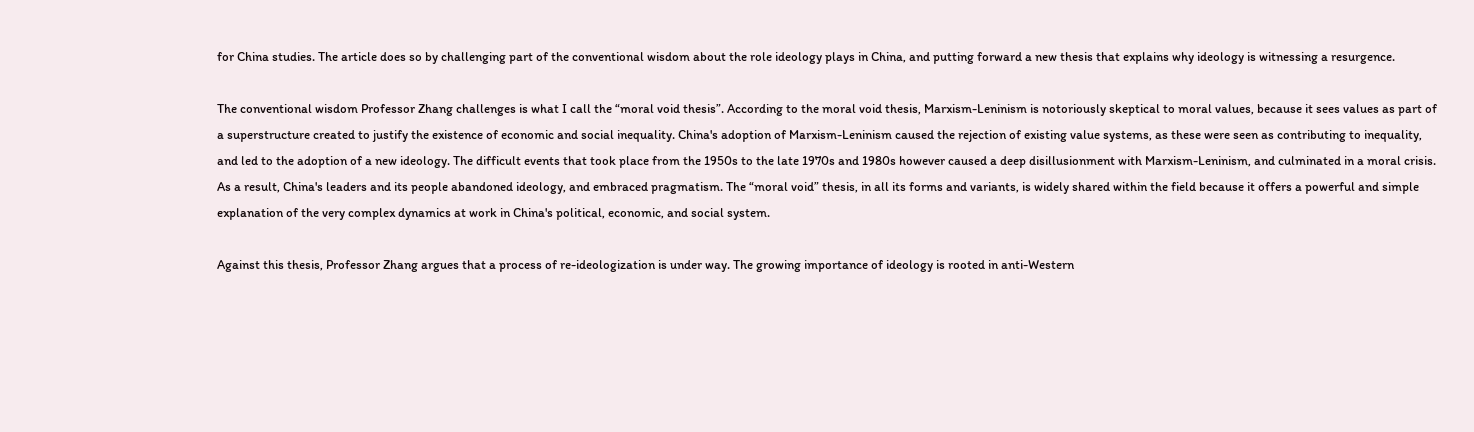for China studies. The article does so by challenging part of the conventional wisdom about the role ideology plays in China, and putting forward a new thesis that explains why ideology is witnessing a resurgence.

The conventional wisdom Professor Zhang challenges is what I call the “moral void thesis”. According to the moral void thesis, Marxism-Leninism is notoriously skeptical to moral values, because it sees values as part of a superstructure created to justify the existence of economic and social inequality. China's adoption of Marxism-Leninism caused the rejection of existing value systems, as these were seen as contributing to inequality, and led to the adoption of a new ideology. The difficult events that took place from the 1950s to the late 1970s and 1980s however caused a deep disillusionment with Marxism-Leninism, and culminated in a moral crisis. As a result, China's leaders and its people abandoned ideology, and embraced pragmatism. The “moral void” thesis, in all its forms and variants, is widely shared within the field because it offers a powerful and simple explanation of the very complex dynamics at work in China's political, economic, and social system.

Against this thesis, Professor Zhang argues that a process of re-ideologization is under way. The growing importance of ideology is rooted in anti-Western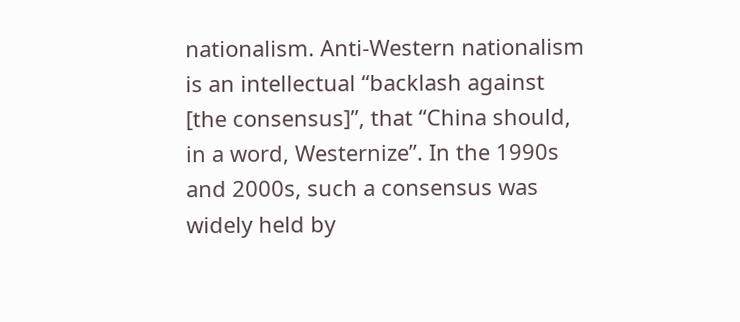nationalism. Anti-Western nationalism is an intellectual “backlash against [the consensus]”, that “China should, in a word, Westernize”. In the 1990s and 2000s, such a consensus was widely held by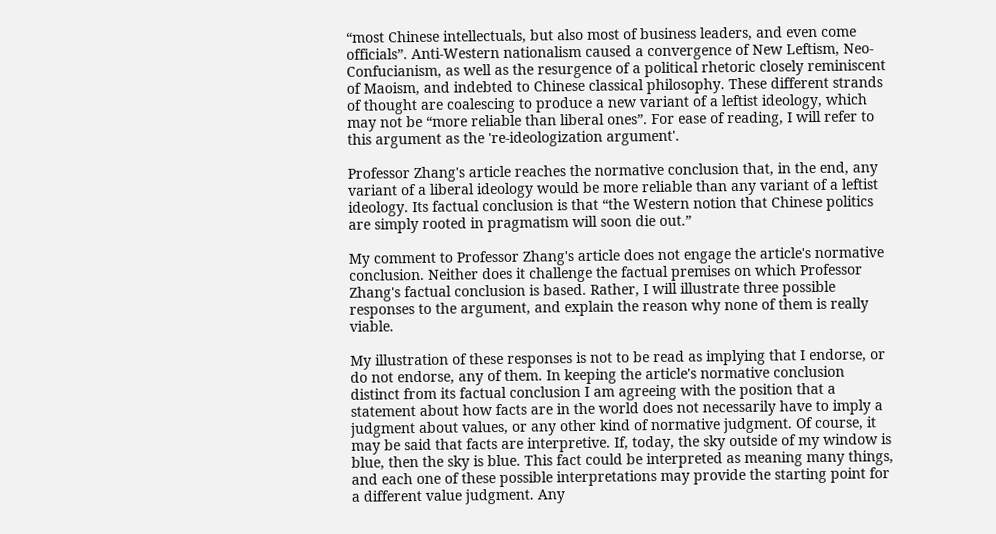“most Chinese intellectuals, but also most of business leaders, and even come officials”. Anti-Western nationalism caused a convergence of New Leftism, Neo-Confucianism, as well as the resurgence of a political rhetoric closely reminiscent of Maoism, and indebted to Chinese classical philosophy. These different strands of thought are coalescing to produce a new variant of a leftist ideology, which may not be “more reliable than liberal ones”. For ease of reading, I will refer to this argument as the 're-ideologization argument'.

Professor Zhang's article reaches the normative conclusion that, in the end, any variant of a liberal ideology would be more reliable than any variant of a leftist ideology. Its factual conclusion is that “the Western notion that Chinese politics are simply rooted in pragmatism will soon die out.”

My comment to Professor Zhang's article does not engage the article's normative conclusion. Neither does it challenge the factual premises on which Professor Zhang's factual conclusion is based. Rather, I will illustrate three possible responses to the argument, and explain the reason why none of them is really viable.

My illustration of these responses is not to be read as implying that I endorse, or do not endorse, any of them. In keeping the article's normative conclusion distinct from its factual conclusion I am agreeing with the position that a statement about how facts are in the world does not necessarily have to imply a judgment about values, or any other kind of normative judgment. Of course, it may be said that facts are interpretive. If, today, the sky outside of my window is blue, then the sky is blue. This fact could be interpreted as meaning many things, and each one of these possible interpretations may provide the starting point for a different value judgment. Any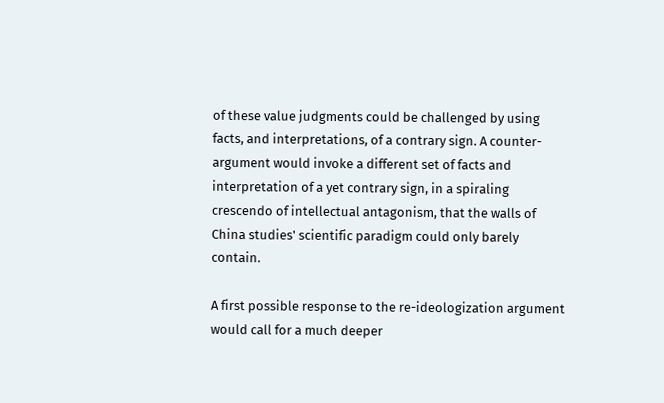of these value judgments could be challenged by using facts, and interpretations, of a contrary sign. A counter-argument would invoke a different set of facts and interpretation of a yet contrary sign, in a spiraling crescendo of intellectual antagonism, that the walls of China studies' scientific paradigm could only barely contain.

A first possible response to the re-ideologization argument would call for a much deeper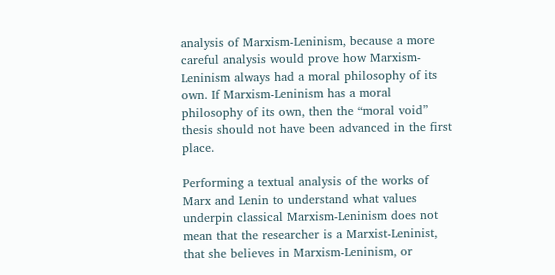analysis of Marxism-Leninism, because a more careful analysis would prove how Marxism-Leninism always had a moral philosophy of its own. If Marxism-Leninism has a moral philosophy of its own, then the “moral void” thesis should not have been advanced in the first place.

Performing a textual analysis of the works of Marx and Lenin to understand what values underpin classical Marxism-Leninism does not mean that the researcher is a Marxist-Leninist, that she believes in Marxism-Leninism, or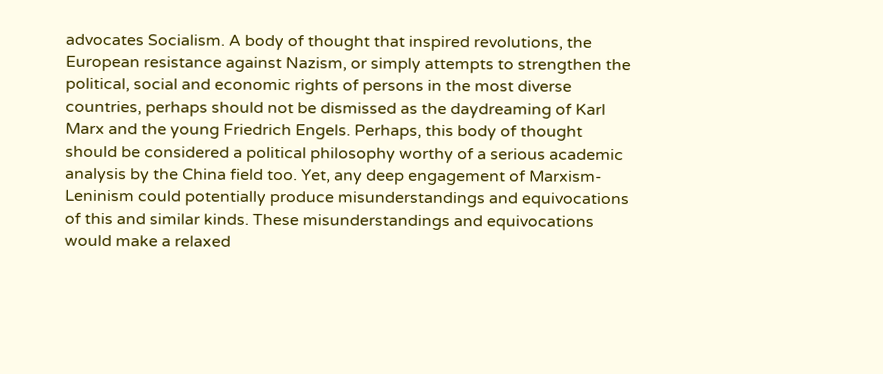advocates Socialism. A body of thought that inspired revolutions, the European resistance against Nazism, or simply attempts to strengthen the political, social and economic rights of persons in the most diverse countries, perhaps should not be dismissed as the daydreaming of Karl Marx and the young Friedrich Engels. Perhaps, this body of thought should be considered a political philosophy worthy of a serious academic analysis by the China field too. Yet, any deep engagement of Marxism-Leninism could potentially produce misunderstandings and equivocations of this and similar kinds. These misunderstandings and equivocations would make a relaxed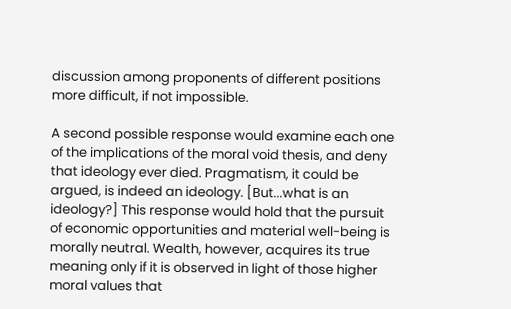discussion among proponents of different positions more difficult, if not impossible.

A second possible response would examine each one of the implications of the moral void thesis, and deny that ideology ever died. Pragmatism, it could be argued, is indeed an ideology. [But...what is an ideology?] This response would hold that the pursuit of economic opportunities and material well-being is morally neutral. Wealth, however, acquires its true meaning only if it is observed in light of those higher moral values that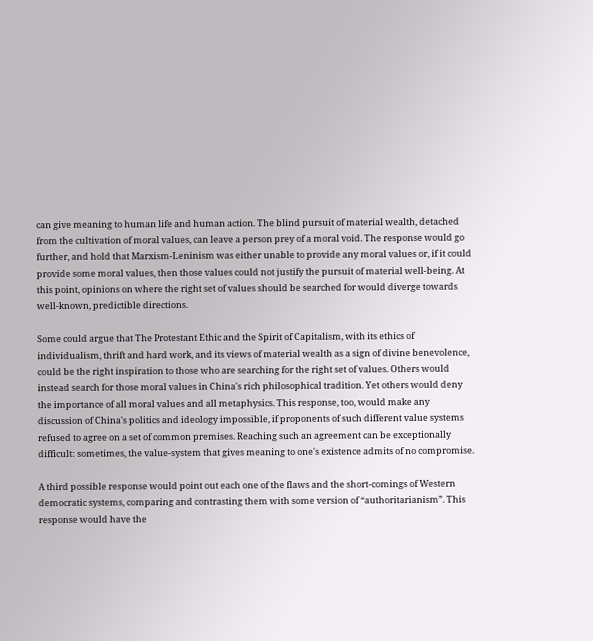can give meaning to human life and human action. The blind pursuit of material wealth, detached from the cultivation of moral values, can leave a person prey of a moral void. The response would go further, and hold that Marxism-Leninism was either unable to provide any moral values or, if it could provide some moral values, then those values could not justify the pursuit of material well-being. At this point, opinions on where the right set of values should be searched for would diverge towards well-known, predictible directions.

Some could argue that The Protestant Ethic and the Spirit of Capitalism, with its ethics of individualism, thrift and hard work, and its views of material wealth as a sign of divine benevolence, could be the right inspiration to those who are searching for the right set of values. Others would instead search for those moral values in China's rich philosophical tradition. Yet others would deny the importance of all moral values and all metaphysics. This response, too, would make any discussion of China's politics and ideology impossible, if proponents of such different value systems refused to agree on a set of common premises. Reaching such an agreement can be exceptionally difficult: sometimes, the value-system that gives meaning to one's existence admits of no compromise.

A third possible response would point out each one of the flaws and the short-comings of Western democratic systems, comparing and contrasting them with some version of “authoritarianism”. This response would have the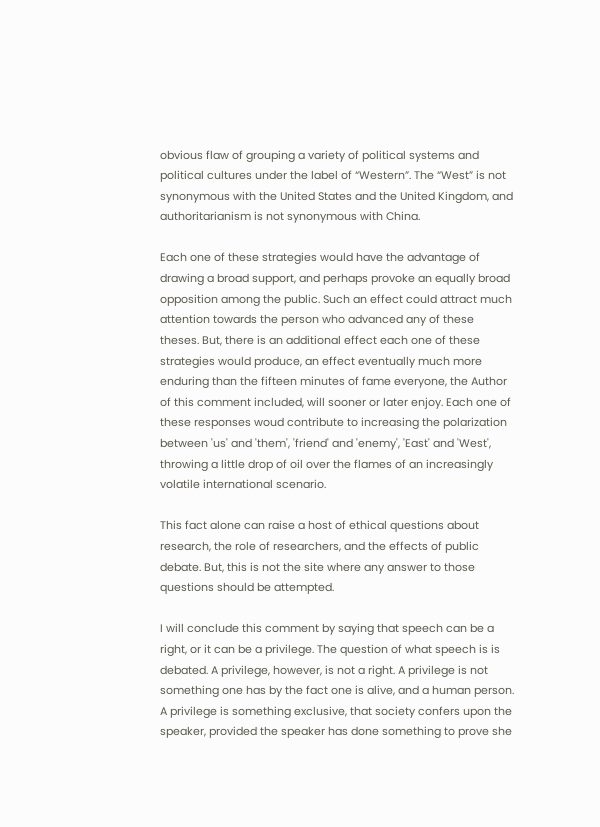obvious flaw of grouping a variety of political systems and political cultures under the label of “Western”. The “West” is not synonymous with the United States and the United Kingdom, and authoritarianism is not synonymous with China.

Each one of these strategies would have the advantage of drawing a broad support, and perhaps provoke an equally broad opposition among the public. Such an effect could attract much attention towards the person who advanced any of these theses. But, there is an additional effect each one of these strategies would produce, an effect eventually much more enduring than the fifteen minutes of fame everyone, the Author of this comment included, will sooner or later enjoy. Each one of these responses woud contribute to increasing the polarization between 'us' and 'them', 'friend' and 'enemy', 'East' and 'West', throwing a little drop of oil over the flames of an increasingly volatile international scenario.

This fact alone can raise a host of ethical questions about research, the role of researchers, and the effects of public debate. But, this is not the site where any answer to those questions should be attempted.

I will conclude this comment by saying that speech can be a right, or it can be a privilege. The question of what speech is is debated. A privilege, however, is not a right. A privilege is not something one has by the fact one is alive, and a human person. A privilege is something exclusive, that society confers upon the speaker, provided the speaker has done something to prove she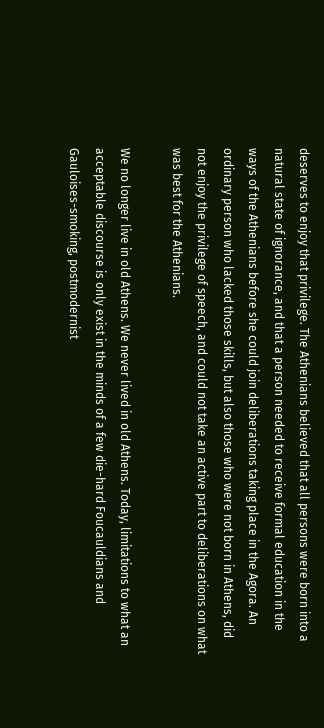deserves to enjoy that privilege. The Athenians believed that all persons were born into a natural state of ignorance, and that a person needed to receive formal education in the ways of the Athenians before she could join deliberations taking place in the Agora. An ordinary person who lacked those skills, but also those who were not born in Athens, did not enjoy the privilege of speech, and could not take an active part to deliberations on what was best for the Athenians.

We no longer live in old Athens. We never lived in old Athens. Today, limitations to what an acceptable discourse is only exist in the minds of a few die-hard Foucauldians and Gauloises-smoking, postmodernist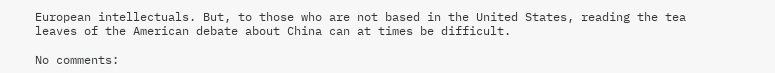European intellectuals. But, to those who are not based in the United States, reading the tea leaves of the American debate about China can at times be difficult.

No comments: